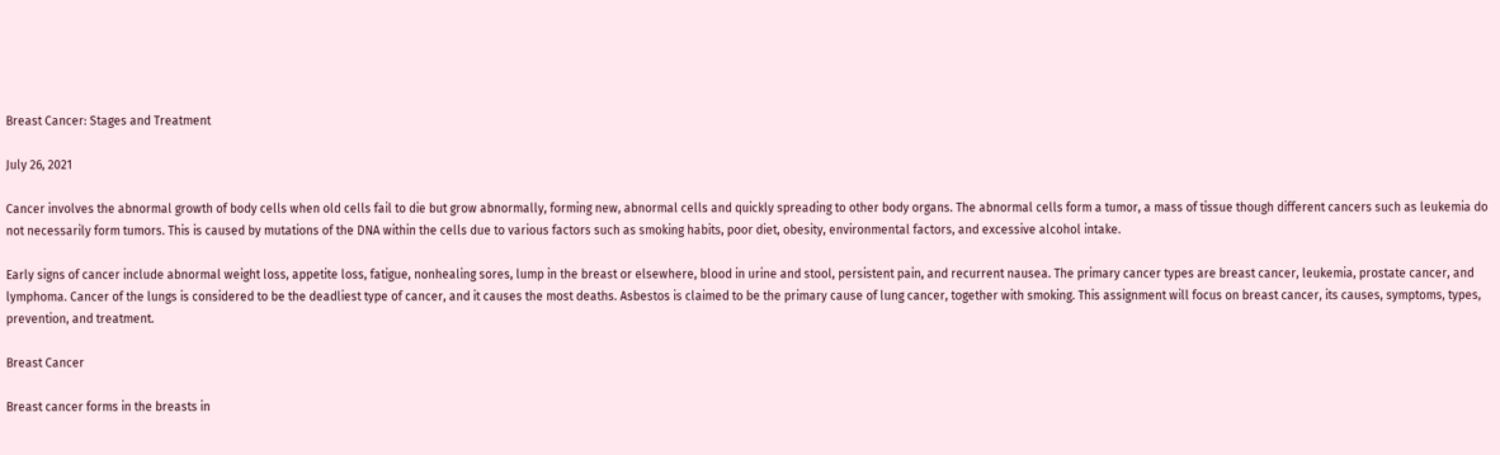Breast Cancer: Stages and Treatment

July 26, 2021

Cancer involves the abnormal growth of body cells when old cells fail to die but grow abnormally, forming new, abnormal cells and quickly spreading to other body organs. The abnormal cells form a tumor, a mass of tissue though different cancers such as leukemia do not necessarily form tumors. This is caused by mutations of the DNA within the cells due to various factors such as smoking habits, poor diet, obesity, environmental factors, and excessive alcohol intake.

Early signs of cancer include abnormal weight loss, appetite loss, fatigue, nonhealing sores, lump in the breast or elsewhere, blood in urine and stool, persistent pain, and recurrent nausea. The primary cancer types are breast cancer, leukemia, prostate cancer, and lymphoma. Cancer of the lungs is considered to be the deadliest type of cancer, and it causes the most deaths. Asbestos is claimed to be the primary cause of lung cancer, together with smoking. This assignment will focus on breast cancer, its causes, symptoms, types, prevention, and treatment.

Breast Cancer

Breast cancer forms in the breasts in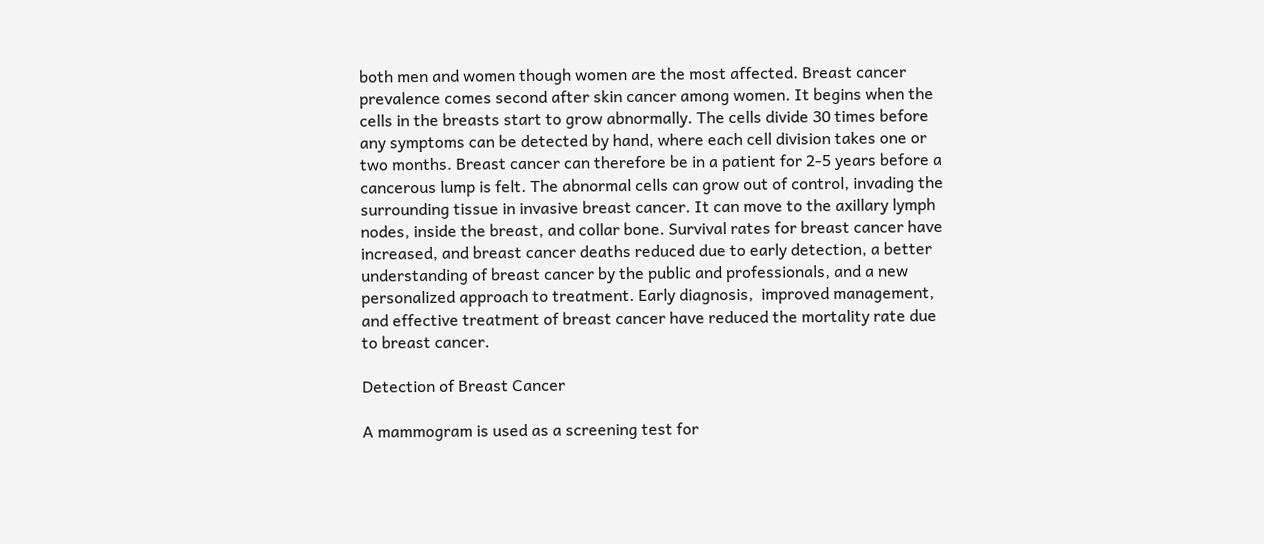both men and women though women are the most affected. Breast cancer prevalence comes second after skin cancer among women. It begins when the cells in the breasts start to grow abnormally. The cells divide 30 times before any symptoms can be detected by hand, where each cell division takes one or two months. Breast cancer can therefore be in a patient for 2-5 years before a cancerous lump is felt. The abnormal cells can grow out of control, invading the surrounding tissue in invasive breast cancer. It can move to the axillary lymph nodes, inside the breast, and collar bone. Survival rates for breast cancer have increased, and breast cancer deaths reduced due to early detection, a better understanding of breast cancer by the public and professionals, and a new personalized approach to treatment. Early diagnosis,  improved management, and effective treatment of breast cancer have reduced the mortality rate due to breast cancer.

Detection of Breast Cancer

A mammogram is used as a screening test for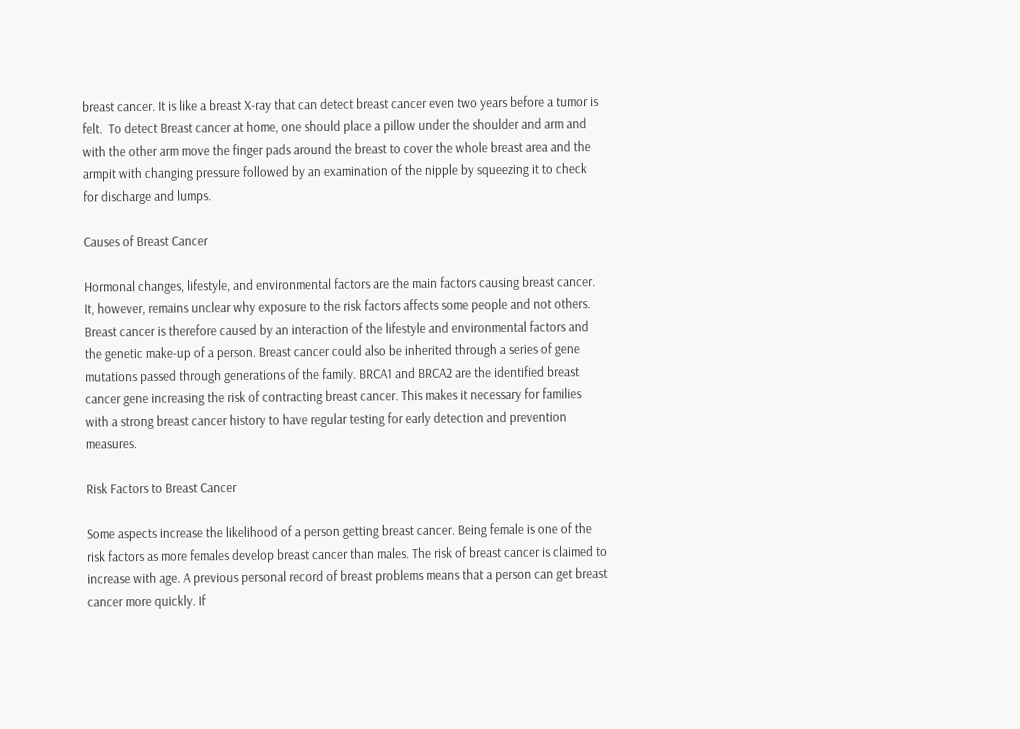breast cancer. It is like a breast X-ray that can detect breast cancer even two years before a tumor is felt.  To detect Breast cancer at home, one should place a pillow under the shoulder and arm and with the other arm move the finger pads around the breast to cover the whole breast area and the armpit with changing pressure followed by an examination of the nipple by squeezing it to check for discharge and lumps.

Causes of Breast Cancer

Hormonal changes, lifestyle, and environmental factors are the main factors causing breast cancer. It, however, remains unclear why exposure to the risk factors affects some people and not others. Breast cancer is therefore caused by an interaction of the lifestyle and environmental factors and the genetic make-up of a person. Breast cancer could also be inherited through a series of gene mutations passed through generations of the family. BRCA1 and BRCA2 are the identified breast cancer gene increasing the risk of contracting breast cancer. This makes it necessary for families with a strong breast cancer history to have regular testing for early detection and prevention measures.

Risk Factors to Breast Cancer

Some aspects increase the likelihood of a person getting breast cancer. Being female is one of the risk factors as more females develop breast cancer than males. The risk of breast cancer is claimed to increase with age. A previous personal record of breast problems means that a person can get breast cancer more quickly. If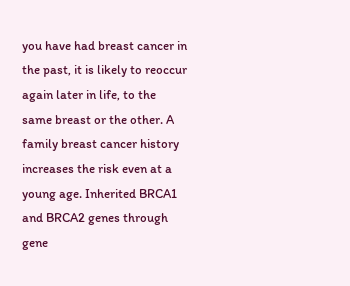you have had breast cancer in the past, it is likely to reoccur again later in life, to the same breast or the other. A family breast cancer history increases the risk even at a young age. Inherited BRCA1 and BRCA2 genes through gene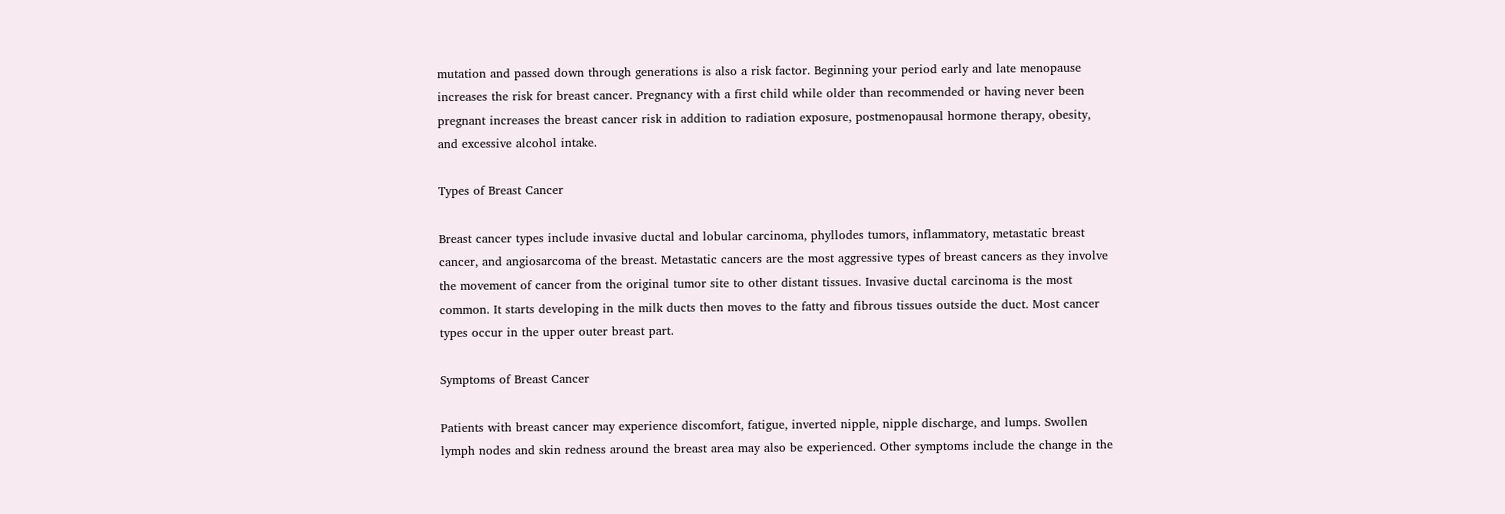mutation and passed down through generations is also a risk factor. Beginning your period early and late menopause increases the risk for breast cancer. Pregnancy with a first child while older than recommended or having never been pregnant increases the breast cancer risk in addition to radiation exposure, postmenopausal hormone therapy, obesity, and excessive alcohol intake.

Types of Breast Cancer

Breast cancer types include invasive ductal and lobular carcinoma, phyllodes tumors, inflammatory, metastatic breast cancer, and angiosarcoma of the breast. Metastatic cancers are the most aggressive types of breast cancers as they involve the movement of cancer from the original tumor site to other distant tissues. Invasive ductal carcinoma is the most common. It starts developing in the milk ducts then moves to the fatty and fibrous tissues outside the duct. Most cancer types occur in the upper outer breast part.

Symptoms of Breast Cancer

Patients with breast cancer may experience discomfort, fatigue, inverted nipple, nipple discharge, and lumps. Swollen lymph nodes and skin redness around the breast area may also be experienced. Other symptoms include the change in the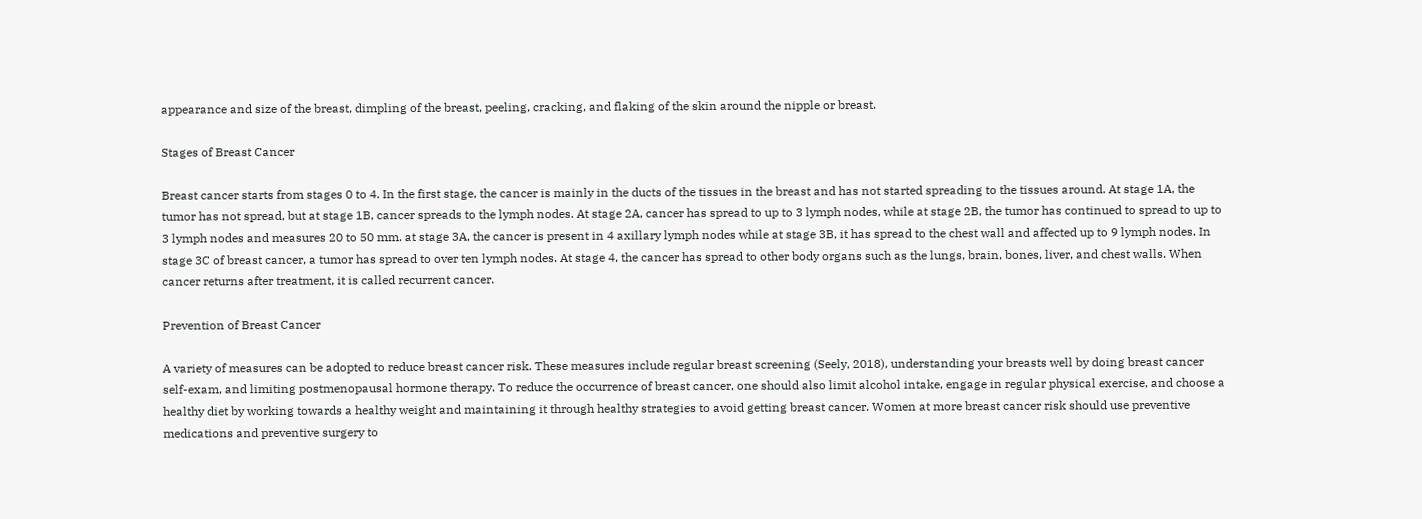appearance and size of the breast, dimpling of the breast, peeling, cracking, and flaking of the skin around the nipple or breast.

Stages of Breast Cancer

Breast cancer starts from stages 0 to 4. In the first stage, the cancer is mainly in the ducts of the tissues in the breast and has not started spreading to the tissues around. At stage 1A, the tumor has not spread, but at stage 1B, cancer spreads to the lymph nodes. At stage 2A, cancer has spread to up to 3 lymph nodes, while at stage 2B, the tumor has continued to spread to up to 3 lymph nodes and measures 20 to 50 mm. at stage 3A, the cancer is present in 4 axillary lymph nodes while at stage 3B, it has spread to the chest wall and affected up to 9 lymph nodes. In stage 3C of breast cancer, a tumor has spread to over ten lymph nodes. At stage 4, the cancer has spread to other body organs such as the lungs, brain, bones, liver, and chest walls. When cancer returns after treatment, it is called recurrent cancer.

Prevention of Breast Cancer

A variety of measures can be adopted to reduce breast cancer risk. These measures include regular breast screening (Seely, 2018), understanding your breasts well by doing breast cancer self-exam, and limiting postmenopausal hormone therapy. To reduce the occurrence of breast cancer, one should also limit alcohol intake, engage in regular physical exercise, and choose a healthy diet by working towards a healthy weight and maintaining it through healthy strategies to avoid getting breast cancer. Women at more breast cancer risk should use preventive medications and preventive surgery to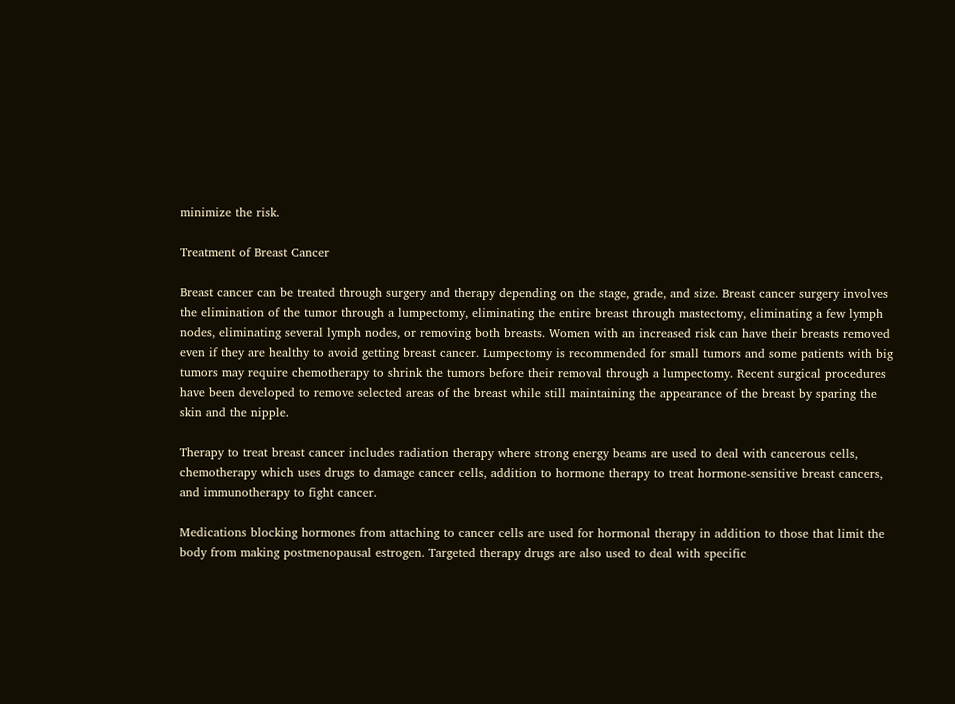minimize the risk.

Treatment of Breast Cancer

Breast cancer can be treated through surgery and therapy depending on the stage, grade, and size. Breast cancer surgery involves the elimination of the tumor through a lumpectomy, eliminating the entire breast through mastectomy, eliminating a few lymph nodes, eliminating several lymph nodes, or removing both breasts. Women with an increased risk can have their breasts removed even if they are healthy to avoid getting breast cancer. Lumpectomy is recommended for small tumors and some patients with big tumors may require chemotherapy to shrink the tumors before their removal through a lumpectomy. Recent surgical procedures have been developed to remove selected areas of the breast while still maintaining the appearance of the breast by sparing the skin and the nipple.

Therapy to treat breast cancer includes radiation therapy where strong energy beams are used to deal with cancerous cells, chemotherapy which uses drugs to damage cancer cells, addition to hormone therapy to treat hormone-sensitive breast cancers, and immunotherapy to fight cancer.

Medications blocking hormones from attaching to cancer cells are used for hormonal therapy in addition to those that limit the body from making postmenopausal estrogen. Targeted therapy drugs are also used to deal with specific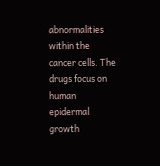abnormalities within the cancer cells. The drugs focus on human epidermal growth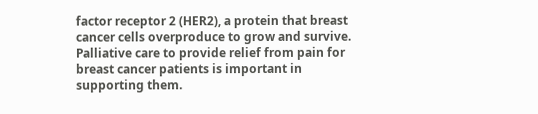factor receptor 2 (HER2), a protein that breast cancer cells overproduce to grow and survive. Palliative care to provide relief from pain for breast cancer patients is important in supporting them.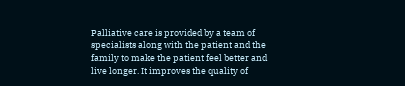Palliative care is provided by a team of specialists along with the patient and the family to make the patient feel better and live longer. It improves the quality of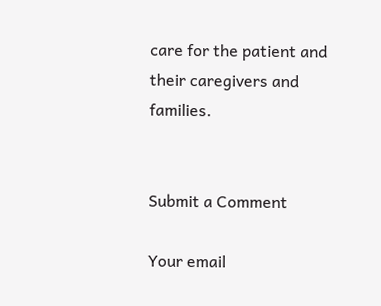care for the patient and their caregivers and families.


Submit a Comment

Your email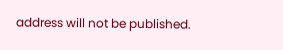address will not be published.